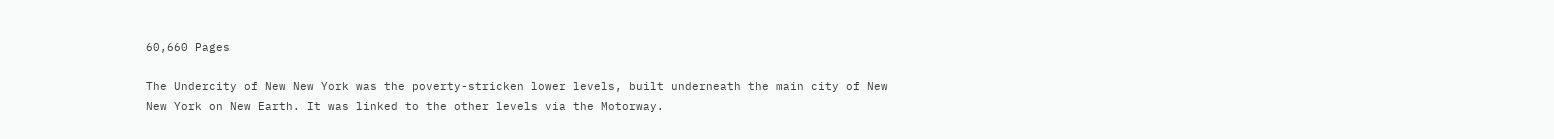60,660 Pages

The Undercity of New New York was the poverty-stricken lower levels, built underneath the main city of New New York on New Earth. It was linked to the other levels via the Motorway.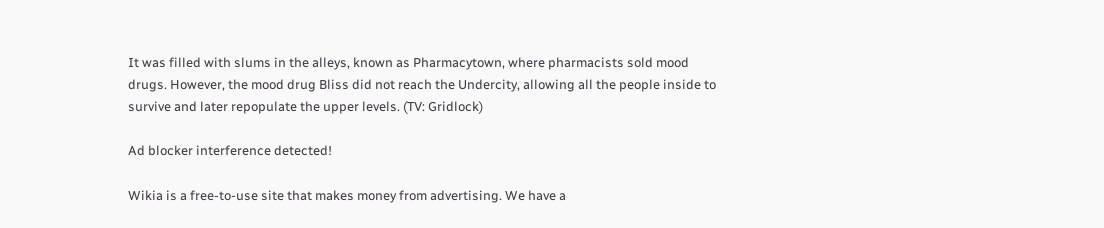It was filled with slums in the alleys, known as Pharmacytown, where pharmacists sold mood drugs. However, the mood drug Bliss did not reach the Undercity, allowing all the people inside to survive and later repopulate the upper levels. (TV: Gridlock)

Ad blocker interference detected!

Wikia is a free-to-use site that makes money from advertising. We have a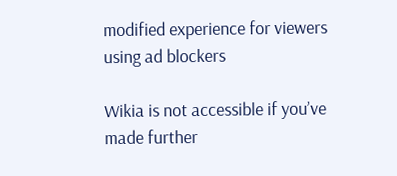modified experience for viewers using ad blockers

Wikia is not accessible if you’ve made further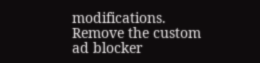modifications. Remove the custom ad blocker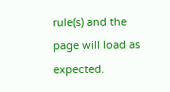rule(s) and the page will load as expected.